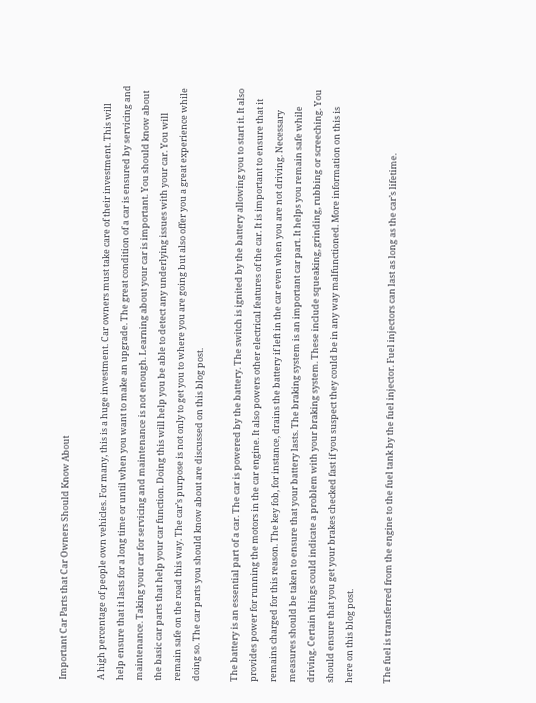Important Car Parts that Car Owners Should Know About

A high percentage of people own vehicles. For many, this is a huge investment. Car owners must take care of their investment. This will help ensure that it lasts for a long time or until when you want to make an upgrade. The great condition of a car is ensured by servicing and maintenance. Taking your car for servicing and maintenance is not enough. Learning about your car is important. You should know about the basic car parts that help your car function. Doing this will help you be able to detect any underlying issues with your car. You will remain safe on the road this way. The car’s purpose is not only to get you to where you are going but also offer you a great experience while doing so. The car parts you should know about are discussed on this blog post.

The battery is an essential part of a car. The car is powered by the battery. The switch is ignited by the battery allowing you to start it. It also provides power for running the motors in the car engine. It also powers other electrical features of the car. It is important to ensure that it remains charged for this reason. The key fob, for instance, drains the battery if left in the car even when you are not driving. Necessary measures should be taken to ensure that your battery lasts. The braking system is an important car part. It helps you remain safe while driving. Certain things could indicate a problem with your braking system. These include squeaking, grinding, rubbing or screeching. You should ensure that you get your brakes checked fast if you suspect they could be in any way malfunctioned. More information on this is here on this blog post.

The fuel is transferred from the engine to the fuel tank by the fuel injector. Fuel injectors can last as long as the car’s lifetime.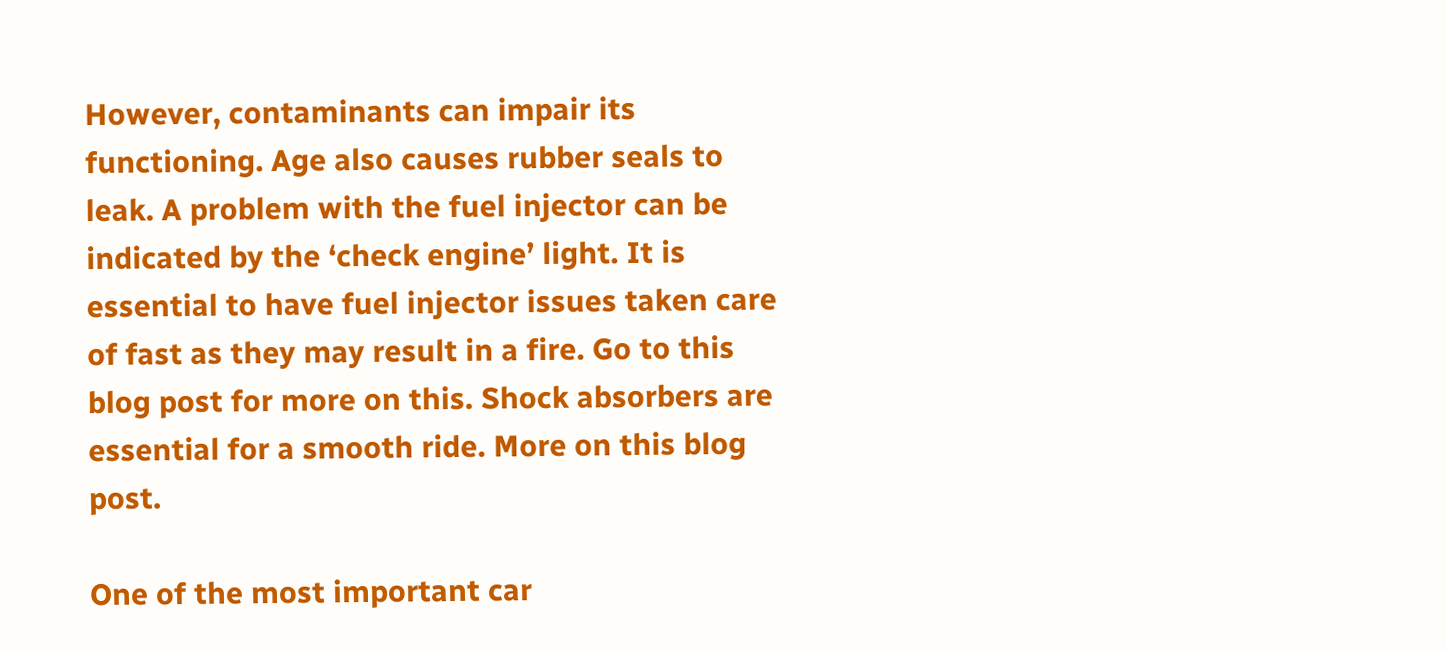However, contaminants can impair its functioning. Age also causes rubber seals to leak. A problem with the fuel injector can be indicated by the ‘check engine’ light. It is essential to have fuel injector issues taken care of fast as they may result in a fire. Go to this blog post for more on this. Shock absorbers are essential for a smooth ride. More on this blog post.

One of the most important car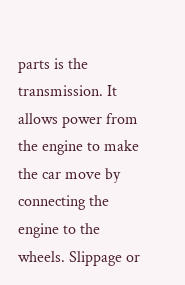parts is the transmission. It allows power from the engine to make the car move by connecting the engine to the wheels. Slippage or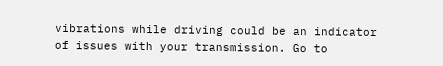vibrations while driving could be an indicator of issues with your transmission. Go to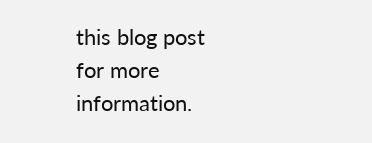this blog post for more information.